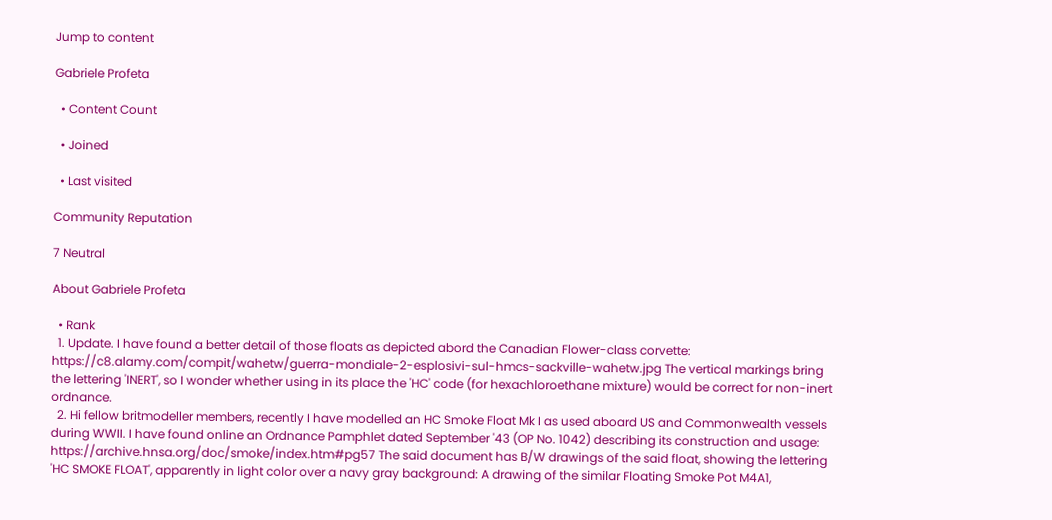Jump to content

Gabriele Profeta

  • Content Count

  • Joined

  • Last visited

Community Reputation

7 Neutral

About Gabriele Profeta

  • Rank
  1. Update. I have found a better detail of those floats as depicted abord the Canadian Flower-class corvette: https://c8.alamy.com/compit/wahetw/guerra-mondiale-2-esplosivi-sul-hmcs-sackville-wahetw.jpg The vertical markings bring the lettering 'INERT', so I wonder whether using in its place the 'HC' code (for hexachloroethane mixture) would be correct for non-inert ordnance.
  2. Hi fellow britmodeller members, recently I have modelled an HC Smoke Float Mk I as used aboard US and Commonwealth vessels during WWII. I have found online an Ordnance Pamphlet dated September '43 (OP No. 1042) describing its construction and usage: https://archive.hnsa.org/doc/smoke/index.htm#pg57 The said document has B/W drawings of the said float, showing the lettering 'HC SMOKE FLOAT', apparently in light color over a navy gray background: A drawing of the similar Floating Smoke Pot M4A1,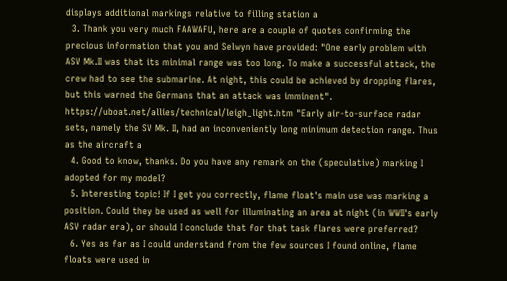displays additional markings relative to filling station a
  3. Thank you very much FAAWAFU, here are a couple of quotes confirming the precious information that you and Selwyn have provided: "One early problem with ASV Mk.II was that its minimal range was too long. To make a successful attack, the crew had to see the submarine. At night, this could be achieved by dropping flares, but this warned the Germans that an attack was imminent". https://uboat.net/allies/technical/leigh_light.htm "Early air-to-surface radar sets, namely the SV Mk. II, had an inconveniently long minimum detection range. Thus as the aircraft a
  4. Good to know, thanks. Do you have any remark on the (speculative) marking I adopted for my model?
  5. Interesting topic! If I get you correctly, flame float's main use was marking a position. Could they be used as well for illuminating an area at night (in WWII's early ASV radar era), or should I conclude that for that task flares were preferred?
  6. Yes as far as I could understand from the few sources I found online, flame floats were used in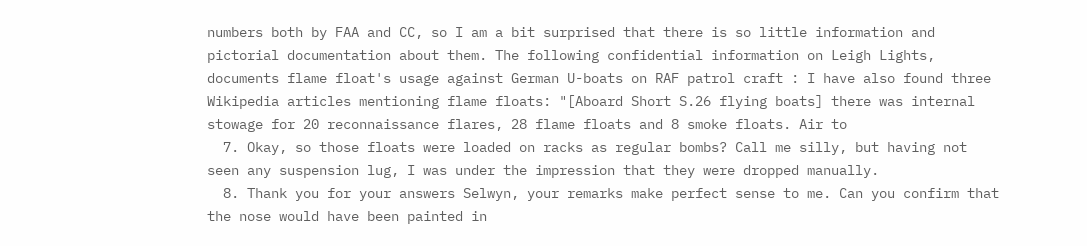numbers both by FAA and CC, so I am a bit surprised that there is so little information and pictorial documentation about them. The following confidential information on Leigh Lights, documents flame float's usage against German U-boats on RAF patrol craft : I have also found three Wikipedia articles mentioning flame floats: "[Aboard Short S.26 flying boats] there was internal stowage for 20 reconnaissance flares, 28 flame floats and 8 smoke floats. Air to
  7. Okay, so those floats were loaded on racks as regular bombs? Call me silly, but having not seen any suspension lug, I was under the impression that they were dropped manually.
  8. Thank you for your answers Selwyn, your remarks make perfect sense to me. Can you confirm that the nose would have been painted in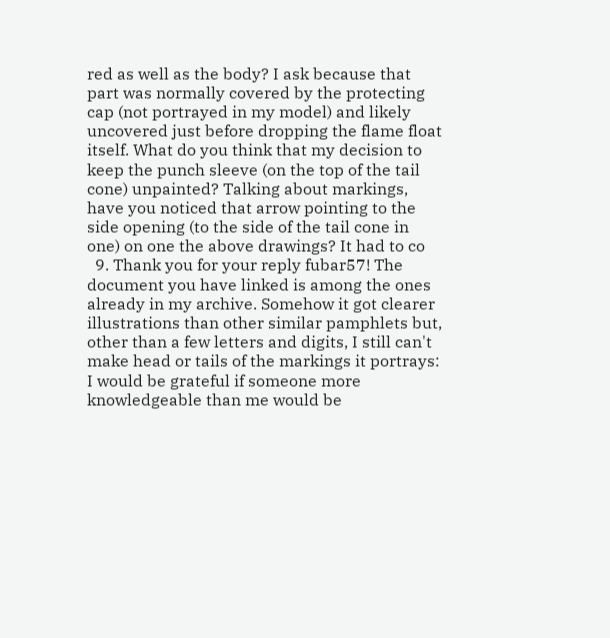red as well as the body? I ask because that part was normally covered by the protecting cap (not portrayed in my model) and likely uncovered just before dropping the flame float itself. What do you think that my decision to keep the punch sleeve (on the top of the tail cone) unpainted? Talking about markings, have you noticed that arrow pointing to the side opening (to the side of the tail cone in one) on one the above drawings? It had to co
  9. Thank you for your reply fubar57! The document you have linked is among the ones already in my archive. Somehow it got clearer illustrations than other similar pamphlets but, other than a few letters and digits, I still can't make head or tails of the markings it portrays: I would be grateful if someone more knowledgeable than me would be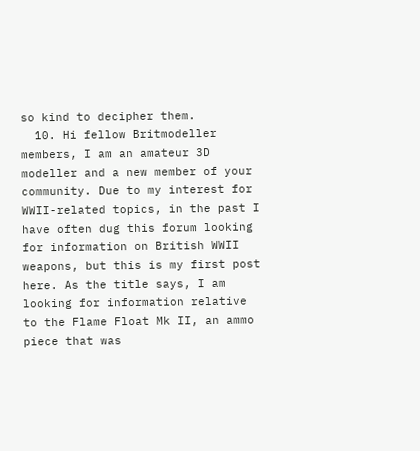so kind to decipher them.
  10. Hi fellow Britmodeller members, I am an amateur 3D modeller and a new member of your community. Due to my interest for WWII-related topics, in the past I have often dug this forum looking for information on British WWII weapons, but this is my first post here. As the title says, I am looking for information relative to the Flame Float Mk II, an ammo piece that was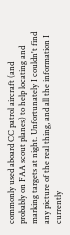commonly used aboard CC patrol aircraft (and probably on FAA scout planes) to help locating and marking targets at night. Unfortunately I couldn't find any picture of the real thing, and all the information I currently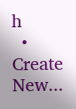h
  • Create New...